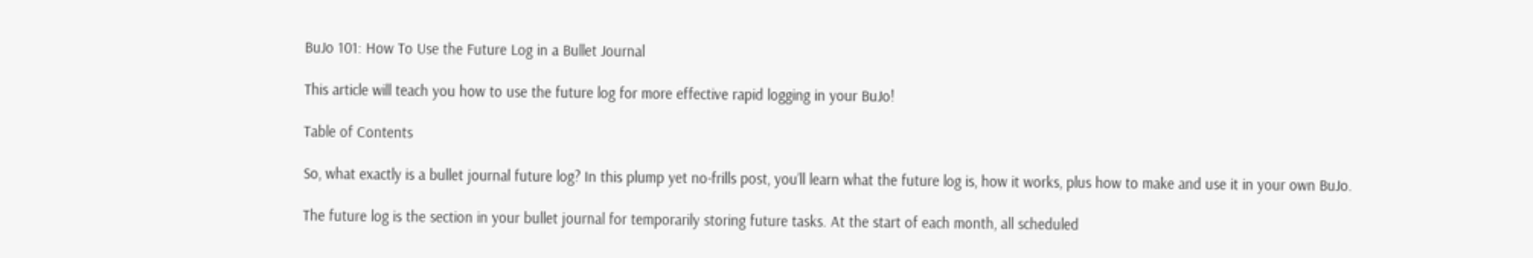BuJo 101: How To Use the Future Log in a Bullet Journal

This article will teach you how to use the future log for more effective rapid logging in your BuJo!

Table of Contents

So, what exactly is a bullet journal future log? In this plump yet no-frills post, you’ll learn what the future log is, how it works, plus how to make and use it in your own BuJo.

The future log is the section in your bullet journal for temporarily storing future tasks. At the start of each month, all scheduled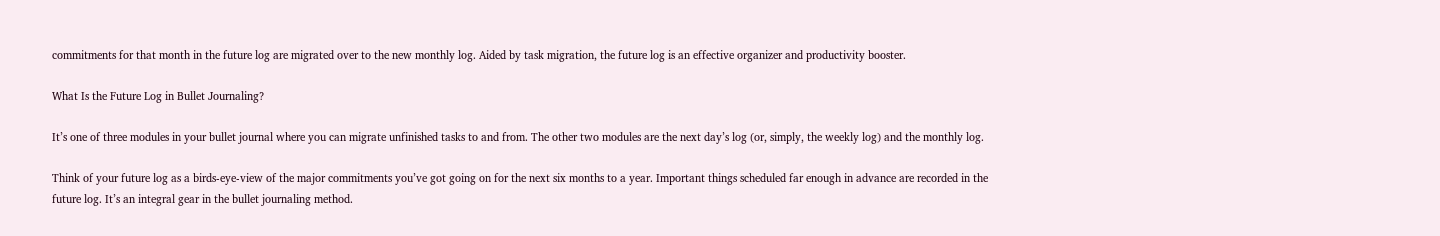commitments for that month in the future log are migrated over to the new monthly log. Aided by task migration, the future log is an effective organizer and productivity booster.

What Is the Future Log in Bullet Journaling?

It’s one of three modules in your bullet journal where you can migrate unfinished tasks to and from. The other two modules are the next day’s log (or, simply, the weekly log) and the monthly log.

Think of your future log as a birds-eye-view of the major commitments you’ve got going on for the next six months to a year. Important things scheduled far enough in advance are recorded in the future log. It’s an integral gear in the bullet journaling method.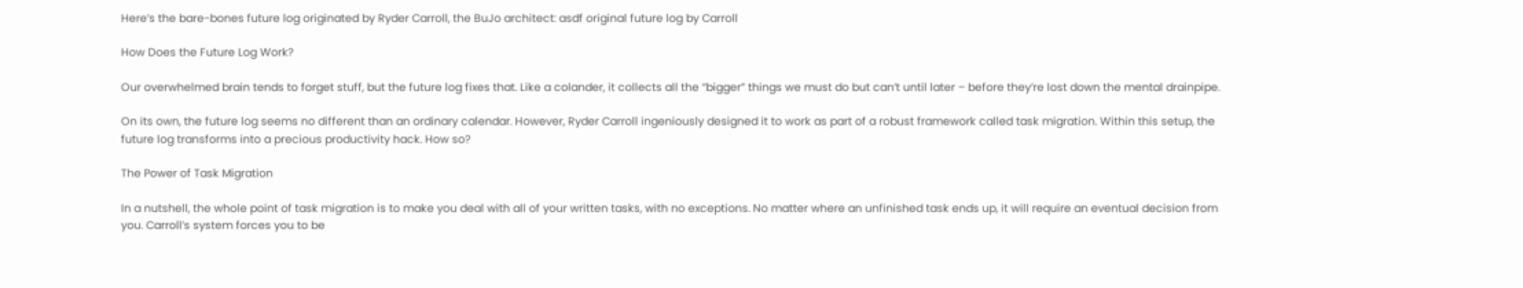Here’s the bare-bones future log originated by Ryder Carroll, the BuJo architect: asdf original future log by Carroll

How Does the Future Log Work?

Our overwhelmed brain tends to forget stuff, but the future log fixes that. Like a colander, it collects all the “bigger” things we must do but can’t until later – before they’re lost down the mental drainpipe.

On its own, the future log seems no different than an ordinary calendar. However, Ryder Carroll ingeniously designed it to work as part of a robust framework called task migration. Within this setup, the future log transforms into a precious productivity hack. How so?

The Power of Task Migration

In a nutshell, the whole point of task migration is to make you deal with all of your written tasks, with no exceptions. No matter where an unfinished task ends up, it will require an eventual decision from you. Carroll’s system forces you to be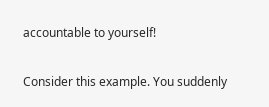accountable to yourself!

Consider this example. You suddenly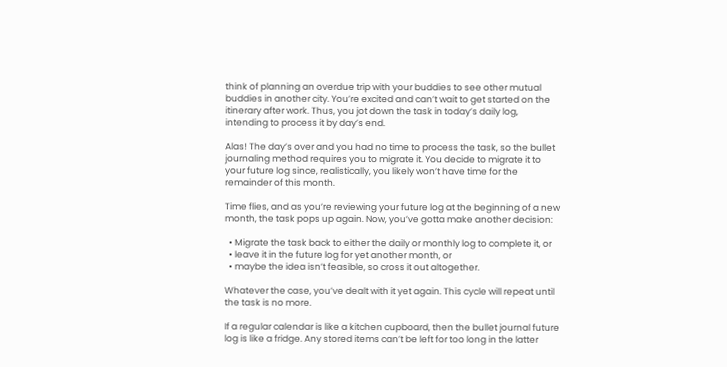think of planning an overdue trip with your buddies to see other mutual buddies in another city. You’re excited and can’t wait to get started on the itinerary after work. Thus, you jot down the task in today’s daily log, intending to process it by day’s end.

Alas! The day’s over and you had no time to process the task, so the bullet journaling method requires you to migrate it. You decide to migrate it to your future log since, realistically, you likely won’t have time for the remainder of this month.

Time flies, and as you’re reviewing your future log at the beginning of a new month, the task pops up again. Now, you’ve gotta make another decision:

  • Migrate the task back to either the daily or monthly log to complete it, or
  • leave it in the future log for yet another month, or
  • maybe the idea isn’t feasible, so cross it out altogether.

Whatever the case, you’ve dealt with it yet again. This cycle will repeat until the task is no more.

If a regular calendar is like a kitchen cupboard, then the bullet journal future log is like a fridge. Any stored items can’t be left for too long in the latter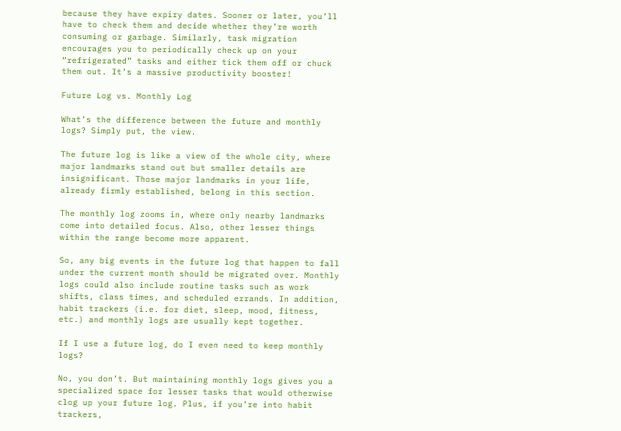because they have expiry dates. Sooner or later, you’ll have to check them and decide whether they’re worth consuming or garbage. Similarly, task migration encourages you to periodically check up on your “refrigerated” tasks and either tick them off or chuck them out. It’s a massive productivity booster!

Future Log vs. Monthly Log

What’s the difference between the future and monthly logs? Simply put, the view.

The future log is like a view of the whole city, where major landmarks stand out but smaller details are insignificant. Those major landmarks in your life, already firmly established, belong in this section.

The monthly log zooms in, where only nearby landmarks come into detailed focus. Also, other lesser things within the range become more apparent.

So, any big events in the future log that happen to fall under the current month should be migrated over. Monthly logs could also include routine tasks such as work shifts, class times, and scheduled errands. In addition, habit trackers (i.e. for diet, sleep, mood, fitness, etc.) and monthly logs are usually kept together.

If I use a future log, do I even need to keep monthly logs?

No, you don’t. But maintaining monthly logs gives you a specialized space for lesser tasks that would otherwise clog up your future log. Plus, if you’re into habit trackers,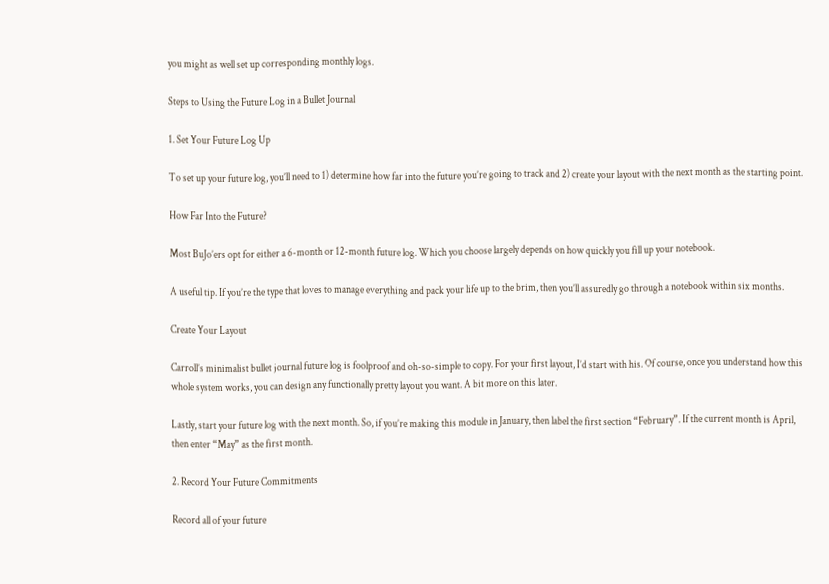you might as well set up corresponding monthly logs.

Steps to Using the Future Log in a Bullet Journal

1. Set Your Future Log Up

To set up your future log, you’ll need to 1) determine how far into the future you’re going to track and 2) create your layout with the next month as the starting point.

How Far Into the Future?

Most BuJo’ers opt for either a 6-month or 12-month future log. Which you choose largely depends on how quickly you fill up your notebook.

A useful tip. If you’re the type that loves to manage everything and pack your life up to the brim, then you’ll assuredly go through a notebook within six months.

Create Your Layout

Carroll’s minimalist bullet journal future log is foolproof and oh-so-simple to copy. For your first layout, I’d start with his. Of course, once you understand how this whole system works, you can design any functionally pretty layout you want. A bit more on this later.

Lastly, start your future log with the next month. So, if you’re making this module in January, then label the first section “February”. If the current month is April, then enter “May” as the first month.

2. Record Your Future Commitments

Record all of your future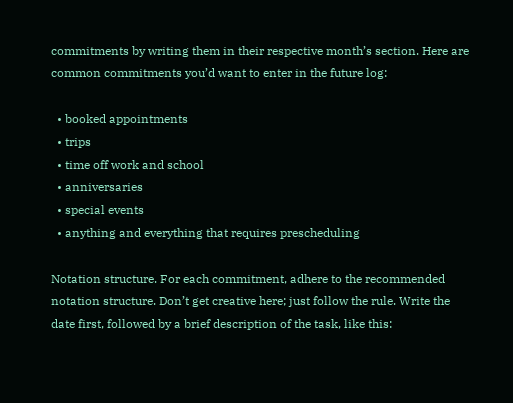commitments by writing them in their respective month’s section. Here are common commitments you’d want to enter in the future log:

  • booked appointments
  • trips
  • time off work and school
  • anniversaries
  • special events
  • anything and everything that requires prescheduling

Notation structure. For each commitment, adhere to the recommended notation structure. Don’t get creative here; just follow the rule. Write the date first, followed by a brief description of the task, like this: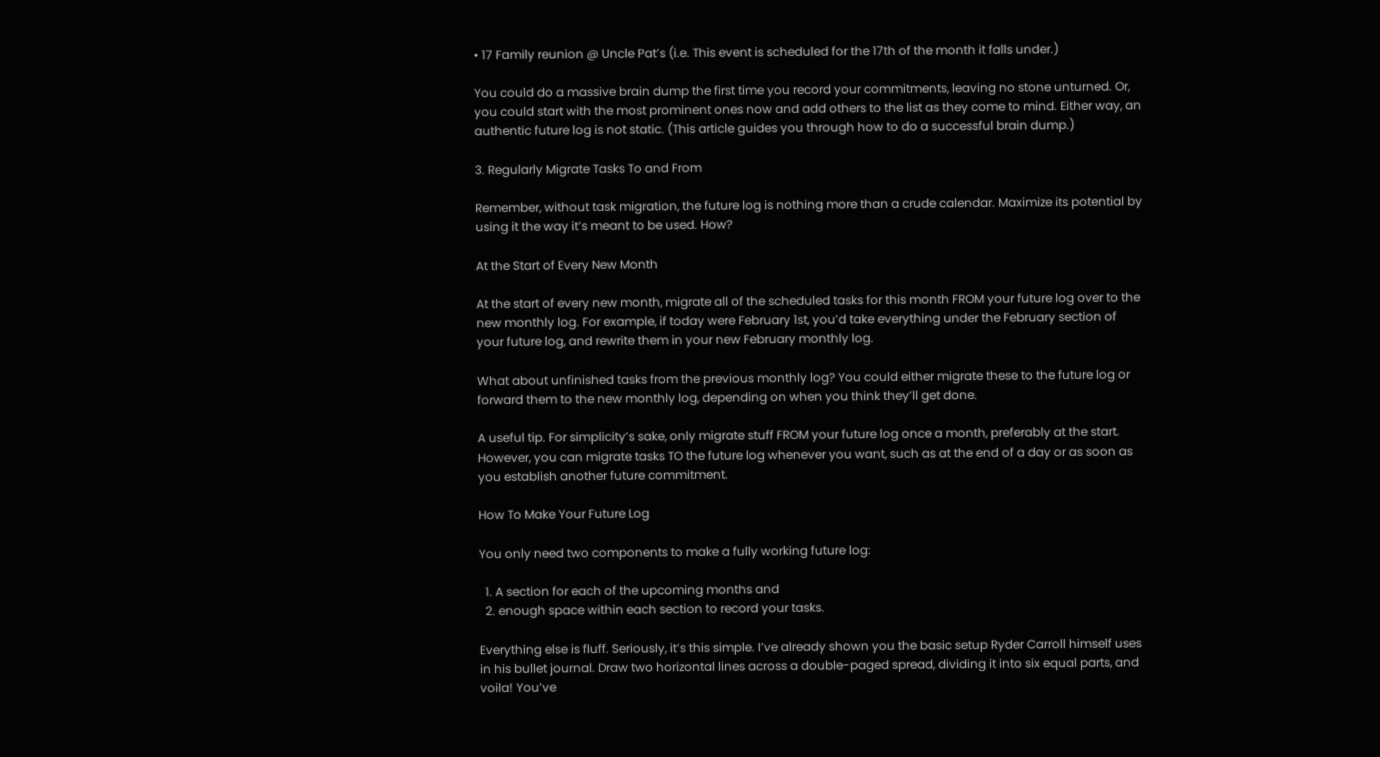• 17 Family reunion @ Uncle Pat’s (i.e. This event is scheduled for the 17th of the month it falls under.)

You could do a massive brain dump the first time you record your commitments, leaving no stone unturned. Or, you could start with the most prominent ones now and add others to the list as they come to mind. Either way, an authentic future log is not static. (This article guides you through how to do a successful brain dump.)

3. Regularly Migrate Tasks To and From

Remember, without task migration, the future log is nothing more than a crude calendar. Maximize its potential by using it the way it’s meant to be used. How?

At the Start of Every New Month

At the start of every new month, migrate all of the scheduled tasks for this month FROM your future log over to the new monthly log. For example, if today were February 1st, you’d take everything under the February section of your future log, and rewrite them in your new February monthly log.

What about unfinished tasks from the previous monthly log? You could either migrate these to the future log or forward them to the new monthly log, depending on when you think they’ll get done.

A useful tip. For simplicity’s sake, only migrate stuff FROM your future log once a month, preferably at the start. However, you can migrate tasks TO the future log whenever you want, such as at the end of a day or as soon as you establish another future commitment.

How To Make Your Future Log

You only need two components to make a fully working future log:

  1. A section for each of the upcoming months and
  2. enough space within each section to record your tasks.

Everything else is fluff. Seriously, it’s this simple. I’ve already shown you the basic setup Ryder Carroll himself uses in his bullet journal. Draw two horizontal lines across a double-paged spread, dividing it into six equal parts, and voila! You’ve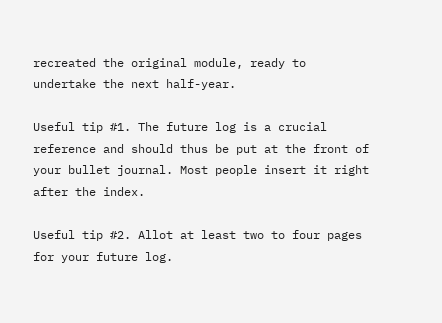recreated the original module, ready to undertake the next half-year.

Useful tip #1. The future log is a crucial reference and should thus be put at the front of your bullet journal. Most people insert it right after the index.

Useful tip #2. Allot at least two to four pages for your future log.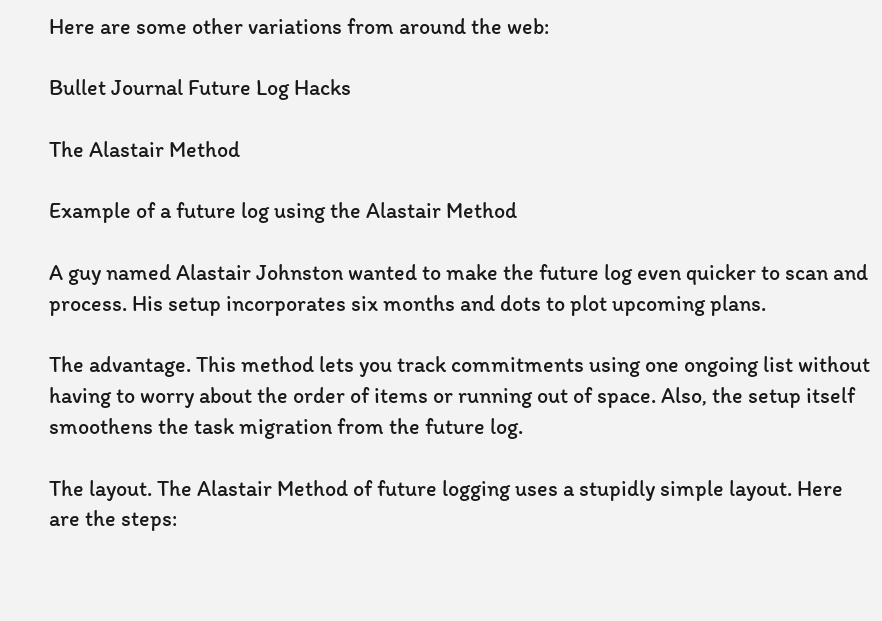Here are some other variations from around the web:

Bullet Journal Future Log Hacks

The Alastair Method

Example of a future log using the Alastair Method

A guy named Alastair Johnston wanted to make the future log even quicker to scan and process. His setup incorporates six months and dots to plot upcoming plans.

The advantage. This method lets you track commitments using one ongoing list without having to worry about the order of items or running out of space. Also, the setup itself smoothens the task migration from the future log.

The layout. The Alastair Method of future logging uses a stupidly simple layout. Here are the steps: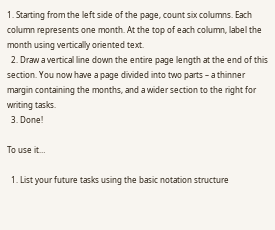1. Starting from the left side of the page, count six columns. Each column represents one month. At the top of each column, label the month using vertically oriented text.
  2. Draw a vertical line down the entire page length at the end of this section. You now have a page divided into two parts – a thinner margin containing the months, and a wider section to the right for writing tasks.
  3. Done!

To use it…

  1. List your future tasks using the basic notation structure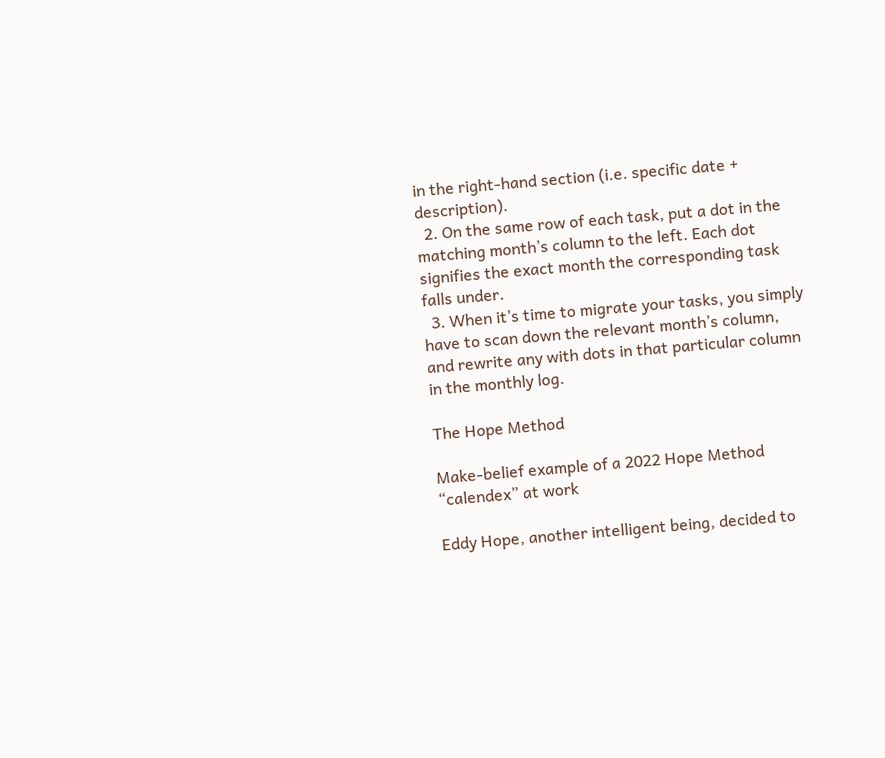in the right-hand section (i.e. specific date + description).
  2. On the same row of each task, put a dot in the matching month’s column to the left. Each dot signifies the exact month the corresponding task falls under.
  3. When it’s time to migrate your tasks, you simply have to scan down the relevant month’s column, and rewrite any with dots in that particular column in the monthly log.

The Hope Method

Make-belief example of a 2022 Hope Method “calendex” at work

Eddy Hope, another intelligent being, decided to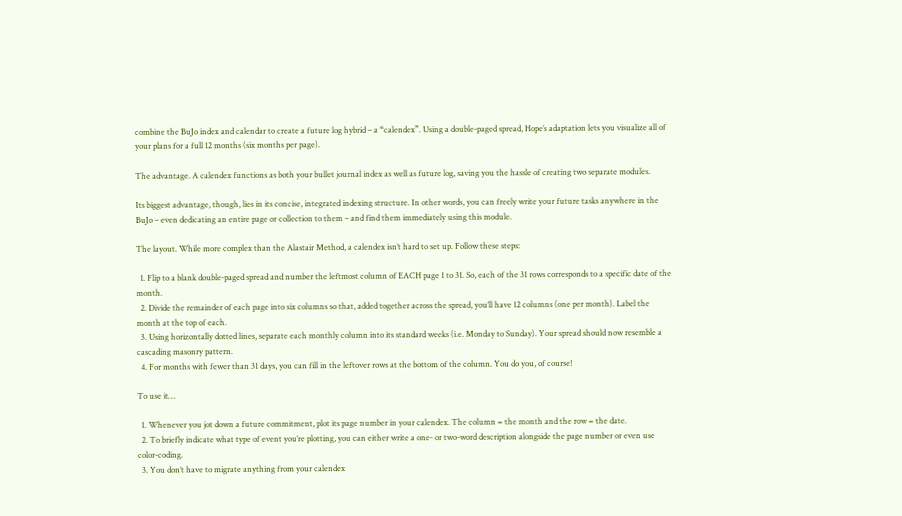combine the BuJo index and calendar to create a future log hybrid – a “calendex”. Using a double-paged spread, Hope’s adaptation lets you visualize all of your plans for a full 12 months (six months per page).

The advantage. A calendex functions as both your bullet journal index as well as future log, saving you the hassle of creating two separate modules.

Its biggest advantage, though, lies in its concise, integrated indexing structure. In other words, you can freely write your future tasks anywhere in the BuJo – even dedicating an entire page or collection to them – and find them immediately using this module.

The layout. While more complex than the Alastair Method, a calendex isn’t hard to set up. Follow these steps:

  1. Flip to a blank double-paged spread and number the leftmost column of EACH page 1 to 31. So, each of the 31 rows corresponds to a specific date of the month.
  2. Divide the remainder of each page into six columns so that, added together across the spread, you’ll have 12 columns (one per month). Label the month at the top of each.
  3. Using horizontally dotted lines, separate each monthly column into its standard weeks (i.e. Monday to Sunday). Your spread should now resemble a cascading masonry pattern.
  4. For months with fewer than 31 days, you can fill in the leftover rows at the bottom of the column. You do you, of course!

To use it…

  1. Whenever you jot down a future commitment, plot its page number in your calendex. The column = the month and the row = the date.
  2. To briefly indicate what type of event you’re plotting, you can either write a one- or two-word description alongside the page number or even use color-coding.
  3. You don’t have to migrate anything from your calendex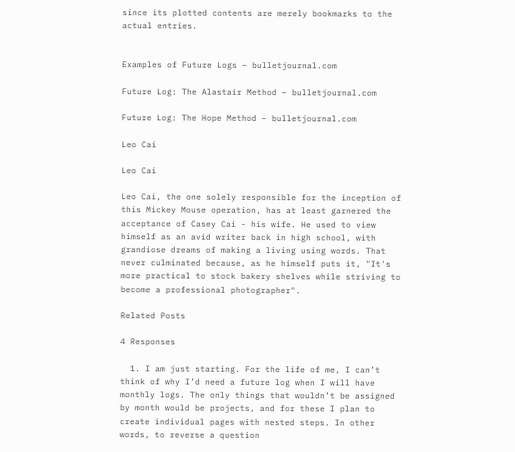since its plotted contents are merely bookmarks to the actual entries.


Examples of Future Logs – bulletjournal.com

Future Log: The Alastair Method – bulletjournal.com

Future Log: The Hope Method – bulletjournal.com

Leo Cai

Leo Cai

Leo Cai, the one solely responsible for the inception of this Mickey Mouse operation, has at least garnered the acceptance of Casey Cai - his wife. He used to view himself as an avid writer back in high school, with grandiose dreams of making a living using words. That never culminated because, as he himself puts it, "It's more practical to stock bakery shelves while striving to become a professional photographer".

Related Posts

4 Responses

  1. I am just starting. For the life of me, I can’t think of why I’d need a future log when I will have monthly logs. The only things that wouldn’t be assigned by month would be projects, and for these I plan to create individual pages with nested steps. In other words, to reverse a question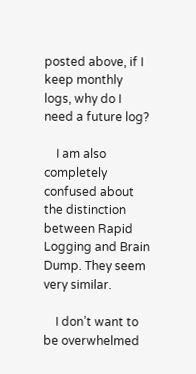posted above, if I keep monthly logs, why do I need a future log?

    I am also completely confused about the distinction between Rapid Logging and Brain Dump. They seem very similar.

    I don’t want to be overwhelmed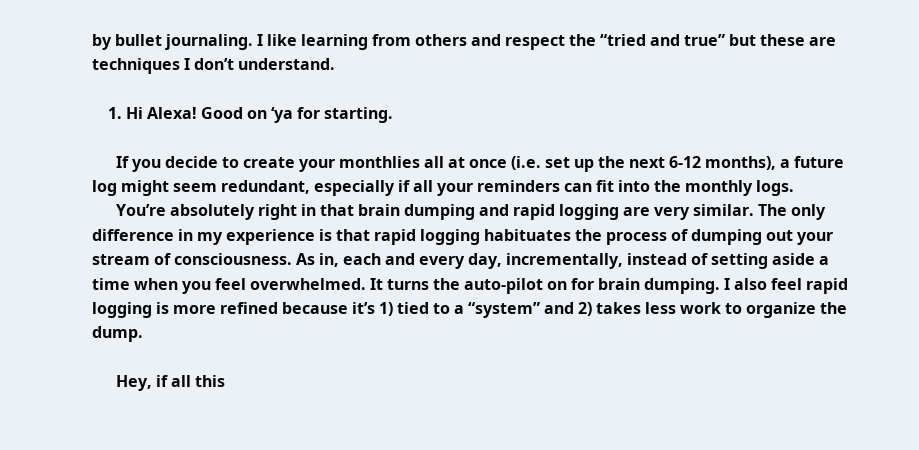by bullet journaling. I like learning from others and respect the “tried and true” but these are techniques I don’t understand.

    1. Hi Alexa! Good on ‘ya for starting.

      If you decide to create your monthlies all at once (i.e. set up the next 6-12 months), a future log might seem redundant, especially if all your reminders can fit into the monthly logs.
      You’re absolutely right in that brain dumping and rapid logging are very similar. The only difference in my experience is that rapid logging habituates the process of dumping out your stream of consciousness. As in, each and every day, incrementally, instead of setting aside a time when you feel overwhelmed. It turns the auto-pilot on for brain dumping. I also feel rapid logging is more refined because it’s 1) tied to a “system” and 2) takes less work to organize the dump.

      Hey, if all this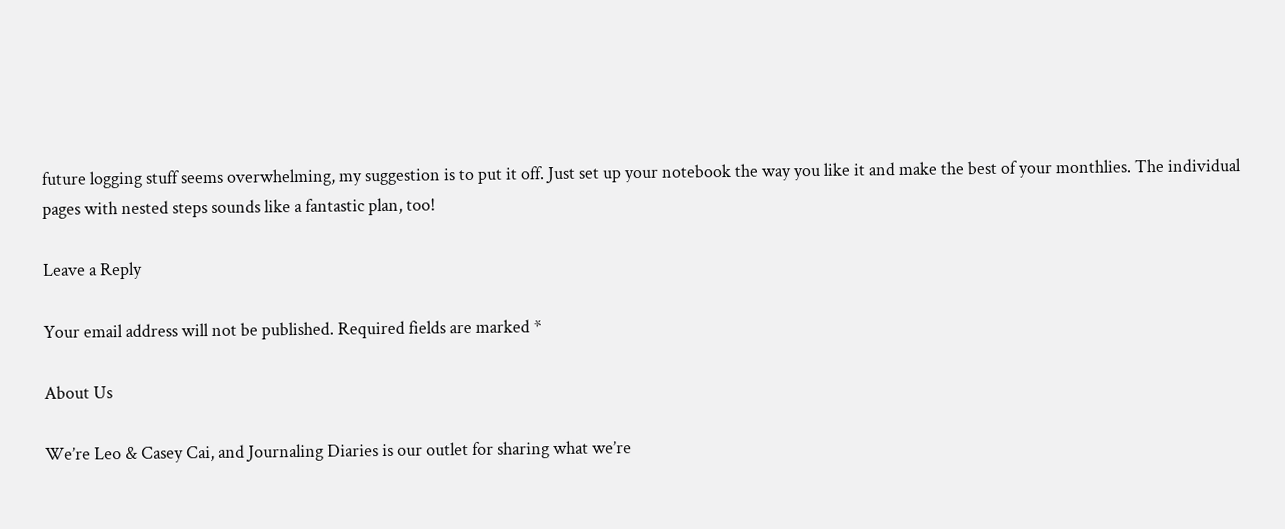future logging stuff seems overwhelming, my suggestion is to put it off. Just set up your notebook the way you like it and make the best of your monthlies. The individual pages with nested steps sounds like a fantastic plan, too!

Leave a Reply

Your email address will not be published. Required fields are marked *

About Us

We’re Leo & Casey Cai, and Journaling Diaries is our outlet for sharing what we’re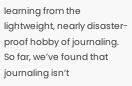learning from the lightweight, nearly disaster-proof hobby of journaling. So far, we’ve found that journaling isn’t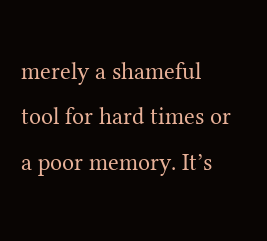merely a shameful tool for hard times or a poor memory. It’s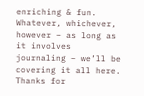enriching & fun. Whatever, whichever, however – as long as it involves journaling – we’ll be covering it all here. Thanks for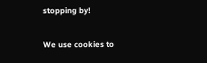stopping by!

We use cookies to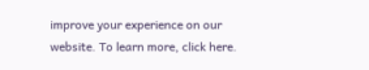improve your experience on our website. To learn more, click here.